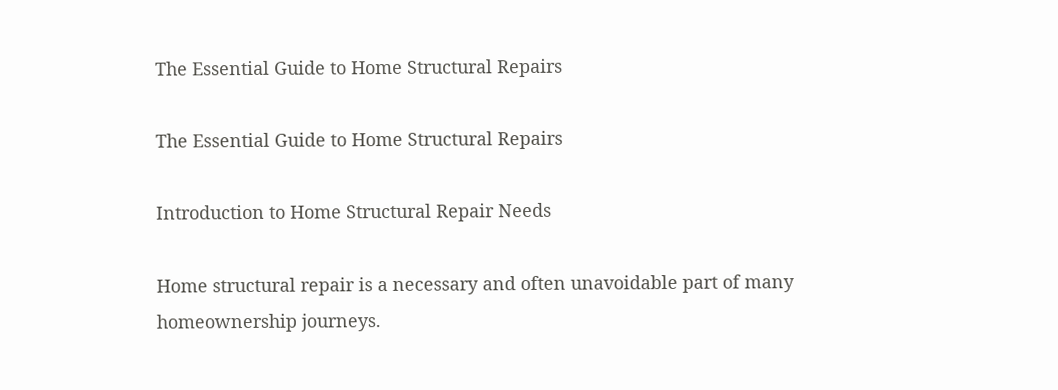The Essential Guide to Home Structural Repairs

The Essential Guide to Home Structural Repairs

Introduction to Home Structural Repair Needs

Home structural repair is a necessary and often unavoidable part of many homeownership journeys.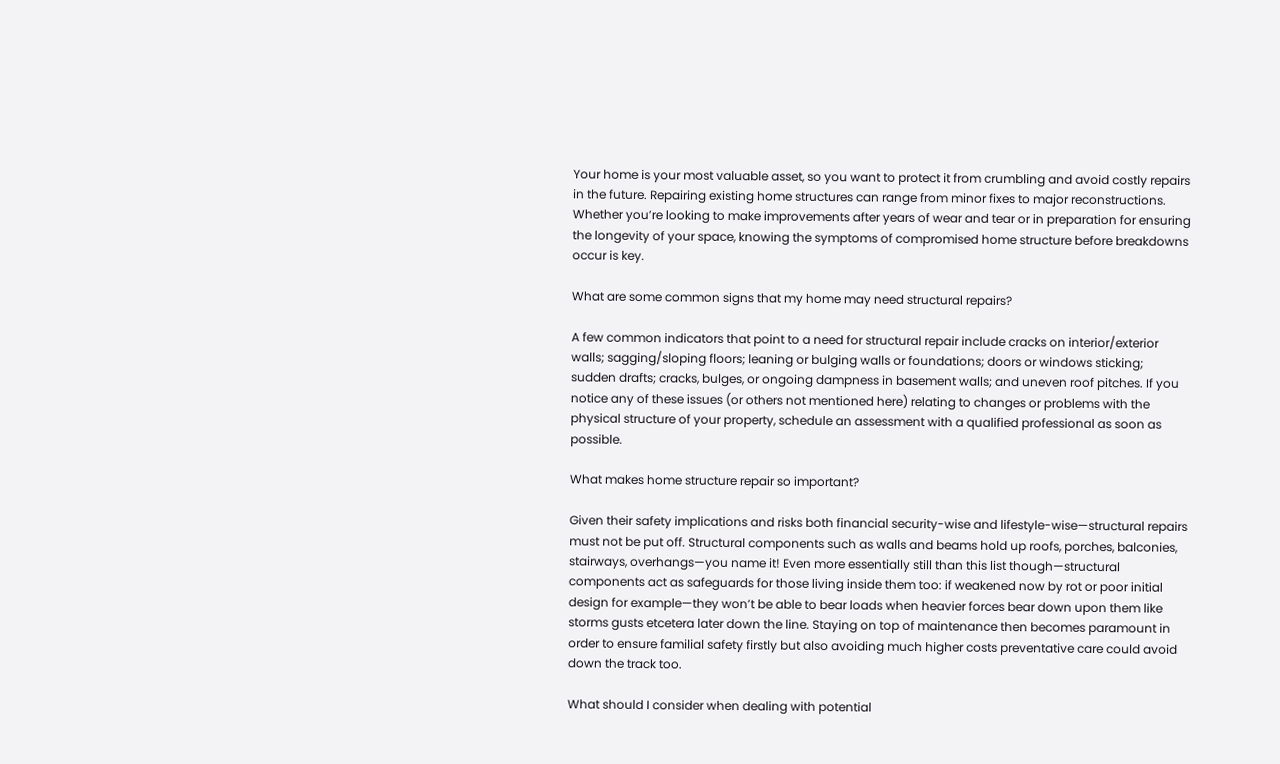Your home is your most valuable asset, so you want to protect it from crumbling and avoid costly repairs in the future. Repairing existing home structures can range from minor fixes to major reconstructions. Whether you’re looking to make improvements after years of wear and tear or in preparation for ensuring the longevity of your space, knowing the symptoms of compromised home structure before breakdowns occur is key.

What are some common signs that my home may need structural repairs?

A few common indicators that point to a need for structural repair include cracks on interior/exterior walls; sagging/sloping floors; leaning or bulging walls or foundations; doors or windows sticking; sudden drafts; cracks, bulges, or ongoing dampness in basement walls; and uneven roof pitches. If you notice any of these issues (or others not mentioned here) relating to changes or problems with the physical structure of your property, schedule an assessment with a qualified professional as soon as possible.

What makes home structure repair so important?

Given their safety implications and risks both financial security-wise and lifestyle-wise—structural repairs must not be put off. Structural components such as walls and beams hold up roofs, porches, balconies, stairways, overhangs—you name it! Even more essentially still than this list though—structural components act as safeguards for those living inside them too: if weakened now by rot or poor initial design for example—they won’t be able to bear loads when heavier forces bear down upon them like storms gusts etcetera later down the line. Staying on top of maintenance then becomes paramount in order to ensure familial safety firstly but also avoiding much higher costs preventative care could avoid down the track too.

What should I consider when dealing with potential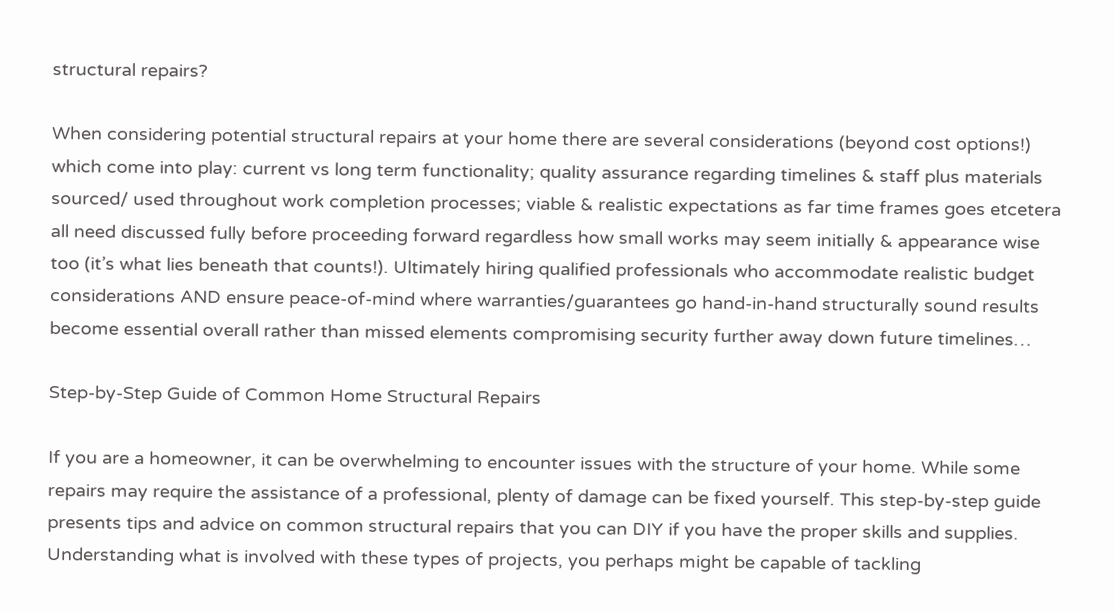structural repairs?

When considering potential structural repairs at your home there are several considerations (beyond cost options!) which come into play: current vs long term functionality; quality assurance regarding timelines & staff plus materials sourced/ used throughout work completion processes; viable & realistic expectations as far time frames goes etcetera all need discussed fully before proceeding forward regardless how small works may seem initially & appearance wise too (it’s what lies beneath that counts!). Ultimately hiring qualified professionals who accommodate realistic budget considerations AND ensure peace-of-mind where warranties/guarantees go hand-in-hand structurally sound results become essential overall rather than missed elements compromising security further away down future timelines…

Step-by-Step Guide of Common Home Structural Repairs

If you are a homeowner, it can be overwhelming to encounter issues with the structure of your home. While some repairs may require the assistance of a professional, plenty of damage can be fixed yourself. This step-by-step guide presents tips and advice on common structural repairs that you can DIY if you have the proper skills and supplies. Understanding what is involved with these types of projects, you perhaps might be capable of tackling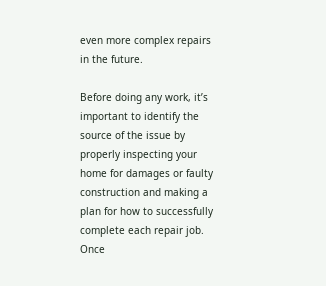even more complex repairs in the future.

Before doing any work, it’s important to identify the source of the issue by properly inspecting your home for damages or faulty construction and making a plan for how to successfully complete each repair job. Once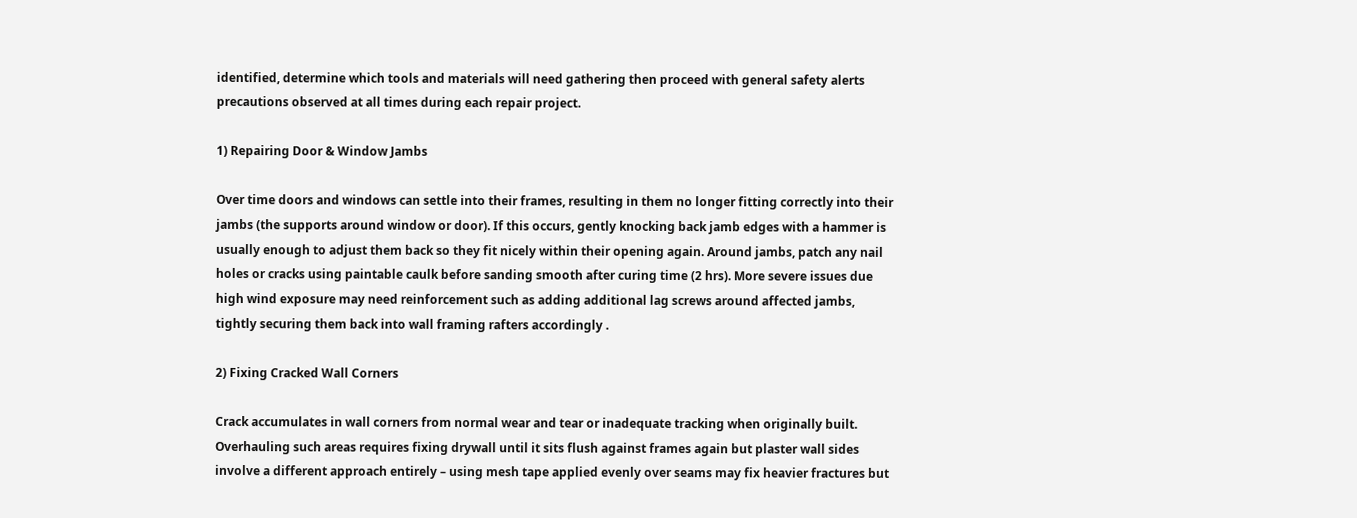identified, determine which tools and materials will need gathering then proceed with general safety alerts precautions observed at all times during each repair project.

1) Repairing Door & Window Jambs

Over time doors and windows can settle into their frames, resulting in them no longer fitting correctly into their jambs (the supports around window or door). If this occurs, gently knocking back jamb edges with a hammer is usually enough to adjust them back so they fit nicely within their opening again. Around jambs, patch any nail holes or cracks using paintable caulk before sanding smooth after curing time (2 hrs). More severe issues due high wind exposure may need reinforcement such as adding additional lag screws around affected jambs, tightly securing them back into wall framing rafters accordingly .

2) Fixing Cracked Wall Corners

Crack accumulates in wall corners from normal wear and tear or inadequate tracking when originally built. Overhauling such areas requires fixing drywall until it sits flush against frames again but plaster wall sides involve a different approach entirely – using mesh tape applied evenly over seams may fix heavier fractures but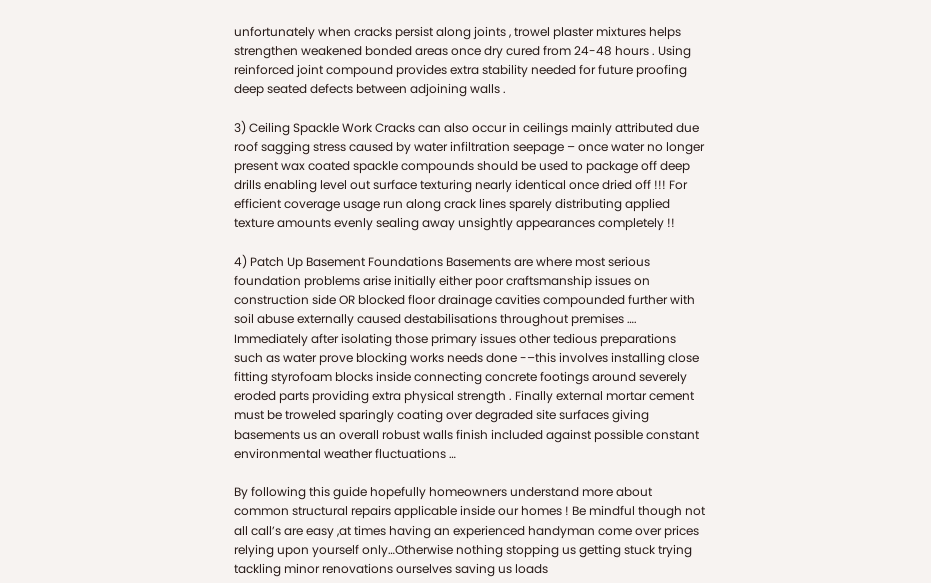unfortunately when cracks persist along joints , trowel plaster mixtures helps strengthen weakened bonded areas once dry cured from 24-48 hours . Using reinforced joint compound provides extra stability needed for future proofing deep seated defects between adjoining walls .

3) Ceiling Spackle Work Cracks can also occur in ceilings mainly attributed due roof sagging stress caused by water infiltration seepage – once water no longer present wax coated spackle compounds should be used to package off deep drills enabling level out surface texturing nearly identical once dried off !!! For efficient coverage usage run along crack lines sparely distributing applied texture amounts evenly sealing away unsightly appearances completely !!

4) Patch Up Basement Foundations Basements are where most serious foundation problems arise initially either poor craftsmanship issues on construction side OR blocked floor drainage cavities compounded further with soil abuse externally caused destabilisations throughout premises …. Immediately after isolating those primary issues other tedious preparations such as water prove blocking works needs done -–this involves installing close fitting styrofoam blocks inside connecting concrete footings around severely eroded parts providing extra physical strength . Finally external mortar cement must be troweled sparingly coating over degraded site surfaces giving basements us an overall robust walls finish included against possible constant environmental weather fluctuations …

By following this guide hopefully homeowners understand more about common structural repairs applicable inside our homes ! Be mindful though not all call’s are easy ,at times having an experienced handyman come over prices relying upon yourself only…Otherwise nothing stopping us getting stuck trying tackling minor renovations ourselves saving us loads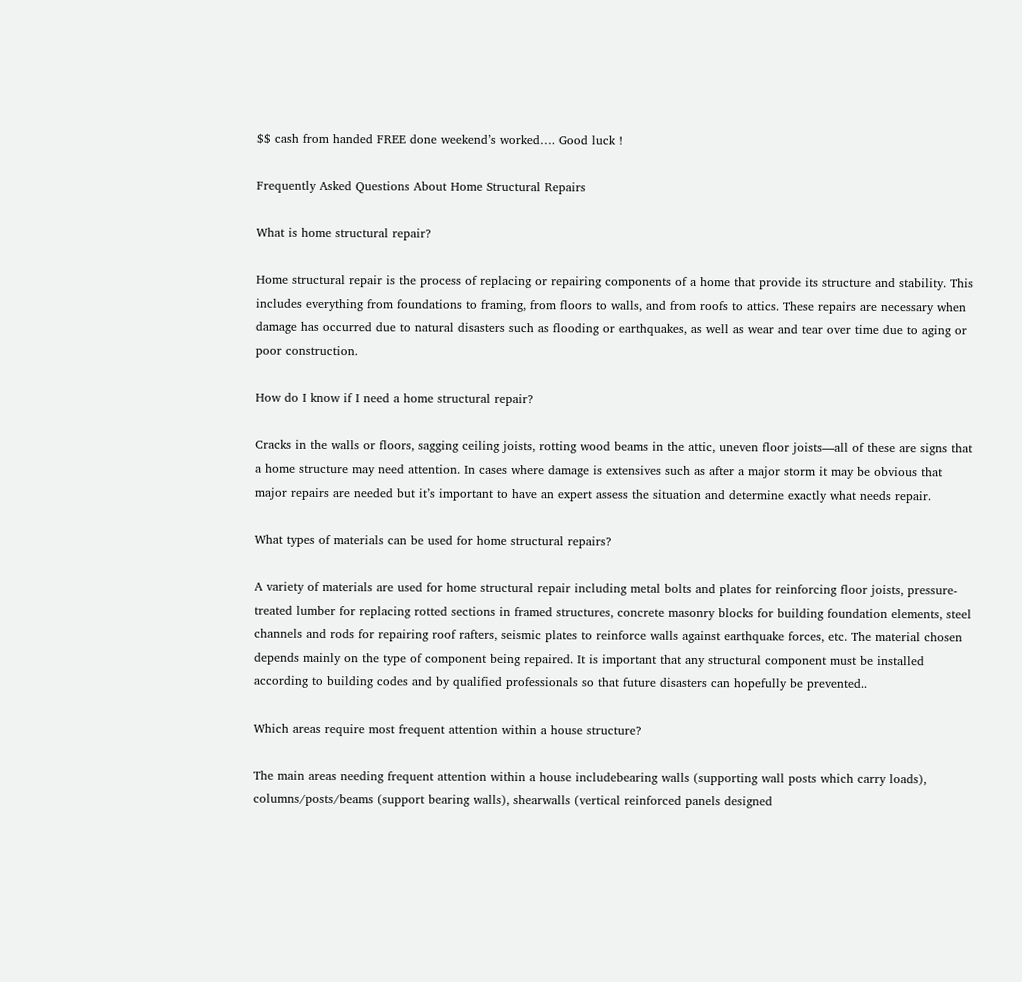$$ cash from handed FREE done weekend’s worked…. Good luck !

Frequently Asked Questions About Home Structural Repairs

What is home structural repair?

Home structural repair is the process of replacing or repairing components of a home that provide its structure and stability. This includes everything from foundations to framing, from floors to walls, and from roofs to attics. These repairs are necessary when damage has occurred due to natural disasters such as flooding or earthquakes, as well as wear and tear over time due to aging or poor construction.

How do I know if I need a home structural repair?

Cracks in the walls or floors, sagging ceiling joists, rotting wood beams in the attic, uneven floor joists—all of these are signs that a home structure may need attention. In cases where damage is extensives such as after a major storm it may be obvious that major repairs are needed but it’s important to have an expert assess the situation and determine exactly what needs repair.

What types of materials can be used for home structural repairs?

A variety of materials are used for home structural repair including metal bolts and plates for reinforcing floor joists, pressure-treated lumber for replacing rotted sections in framed structures, concrete masonry blocks for building foundation elements, steel channels and rods for repairing roof rafters, seismic plates to reinforce walls against earthquake forces, etc. The material chosen depends mainly on the type of component being repaired. It is important that any structural component must be installed according to building codes and by qualified professionals so that future disasters can hopefully be prevented..

Which areas require most frequent attention within a house structure?

The main areas needing frequent attention within a house includebearing walls (supporting wall posts which carry loads), columns/posts/beams (support bearing walls), shearwalls (vertical reinforced panels designed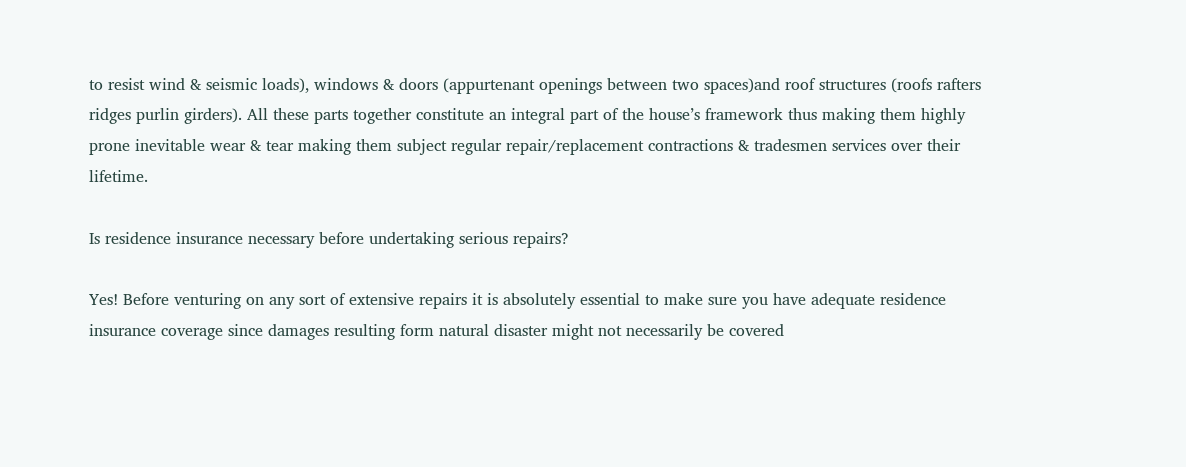to resist wind & seismic loads), windows & doors (appurtenant openings between two spaces)and roof structures (roofs rafters ridges purlin girders). All these parts together constitute an integral part of the house’s framework thus making them highly prone inevitable wear & tear making them subject regular repair/replacement contractions & tradesmen services over their lifetime.

Is residence insurance necessary before undertaking serious repairs?

Yes! Before venturing on any sort of extensive repairs it is absolutely essential to make sure you have adequate residence insurance coverage since damages resulting form natural disaster might not necessarily be covered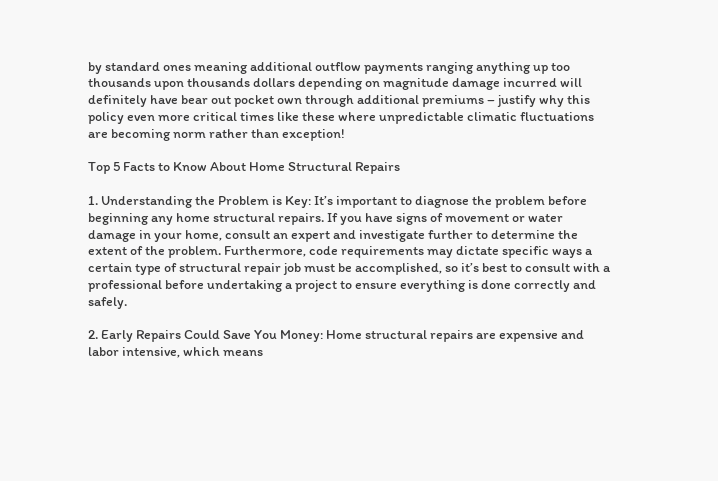by standard ones meaning additional outflow payments ranging anything up too thousands upon thousands dollars depending on magnitude damage incurred will definitely have bear out pocket own through additional premiums – justify why this policy even more critical times like these where unpredictable climatic fluctuations are becoming norm rather than exception!

Top 5 Facts to Know About Home Structural Repairs

1. Understanding the Problem is Key: It’s important to diagnose the problem before beginning any home structural repairs. If you have signs of movement or water damage in your home, consult an expert and investigate further to determine the extent of the problem. Furthermore, code requirements may dictate specific ways a certain type of structural repair job must be accomplished, so it’s best to consult with a professional before undertaking a project to ensure everything is done correctly and safely.

2. Early Repairs Could Save You Money: Home structural repairs are expensive and labor intensive, which means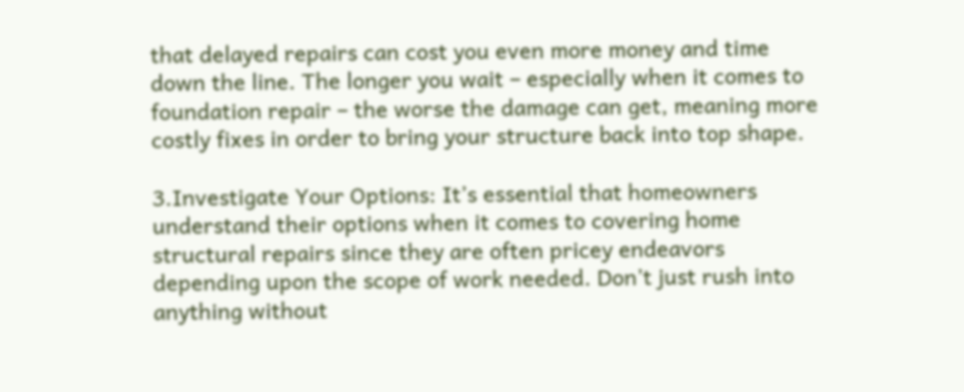that delayed repairs can cost you even more money and time down the line. The longer you wait – especially when it comes to foundation repair – the worse the damage can get, meaning more costly fixes in order to bring your structure back into top shape.

3.Investigate Your Options: It’s essential that homeowners understand their options when it comes to covering home structural repairs since they are often pricey endeavors depending upon the scope of work needed. Don’t just rush into anything without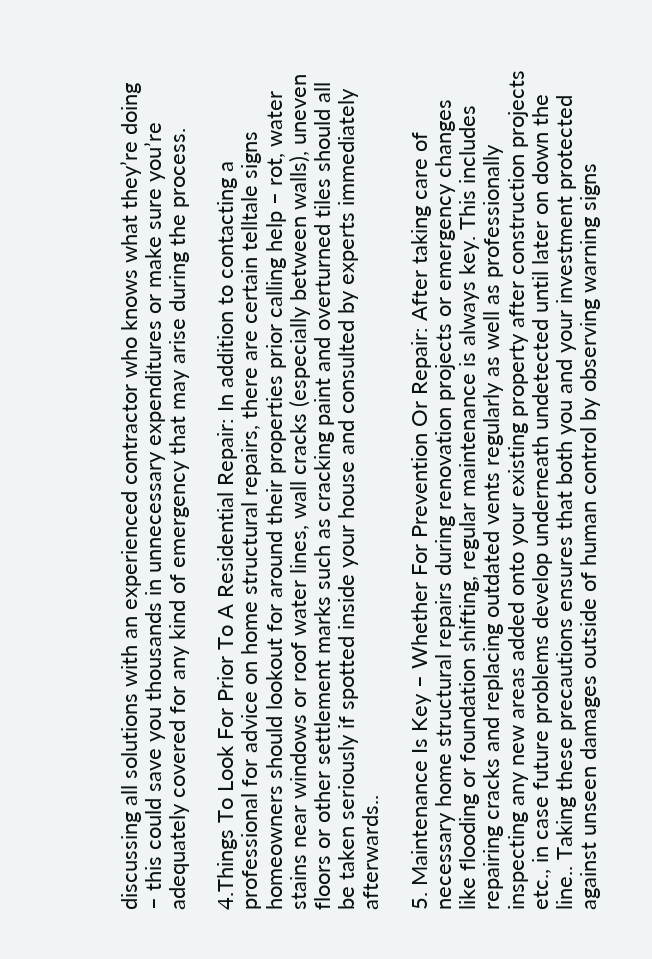discussing all solutions with an experienced contractor who knows what they’re doing – this could save you thousands in unnecessary expenditures or make sure you’re adequately covered for any kind of emergency that may arise during the process.

4.Things To Look For Prior To A Residential Repair: In addition to contacting a professional for advice on home structural repairs, there are certain telltale signs homeowners should lookout for around their properties prior calling help – rot, water stains near windows or roof water lines, wall cracks (especially between walls), uneven floors or other settlement marks such as cracking paint and overturned tiles should all be taken seriously if spotted inside your house and consulted by experts immediately afterwards..

5. Maintenance Is Key – Whether For Prevention Or Repair: After taking care of necessary home structural repairs during renovation projects or emergency changes like flooding or foundation shifting, regular maintenance is always key. This includes repairing cracks and replacing outdated vents regularly as well as professionally inspecting any new areas added onto your existing property after construction projects etc., in case future problems develop underneath undetected until later on down the line.. Taking these precautions ensures that both you and your investment protected against unseen damages outside of human control by observing warning signs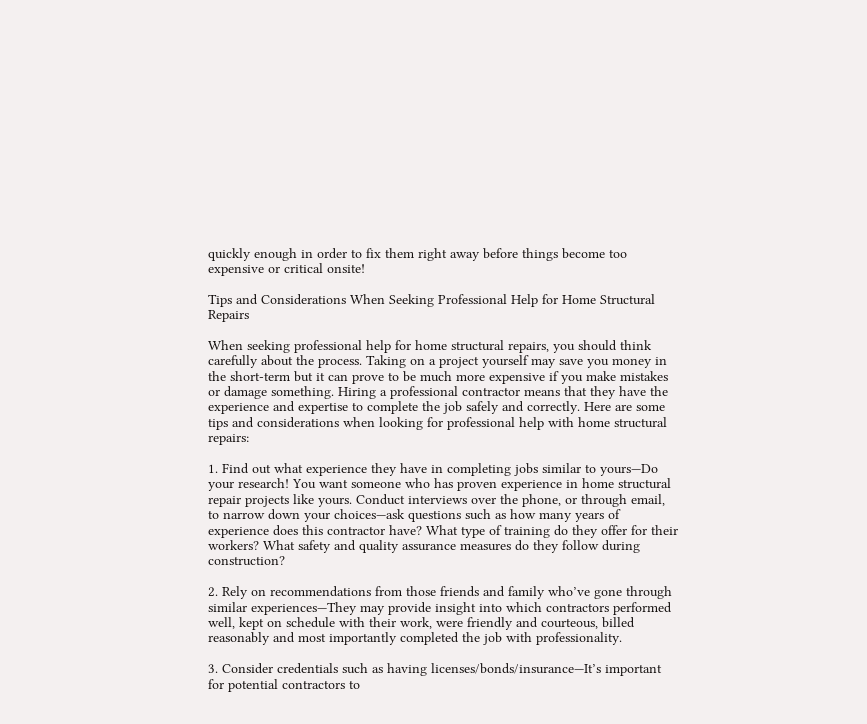quickly enough in order to fix them right away before things become too expensive or critical onsite!

Tips and Considerations When Seeking Professional Help for Home Structural Repairs

When seeking professional help for home structural repairs, you should think carefully about the process. Taking on a project yourself may save you money in the short-term but it can prove to be much more expensive if you make mistakes or damage something. Hiring a professional contractor means that they have the experience and expertise to complete the job safely and correctly. Here are some tips and considerations when looking for professional help with home structural repairs:

1. Find out what experience they have in completing jobs similar to yours—Do your research! You want someone who has proven experience in home structural repair projects like yours. Conduct interviews over the phone, or through email, to narrow down your choices—ask questions such as how many years of experience does this contractor have? What type of training do they offer for their workers? What safety and quality assurance measures do they follow during construction?

2. Rely on recommendations from those friends and family who’ve gone through similar experiences—They may provide insight into which contractors performed well, kept on schedule with their work, were friendly and courteous, billed reasonably and most importantly completed the job with professionality.

3. Consider credentials such as having licenses/bonds/insurance—It’s important for potential contractors to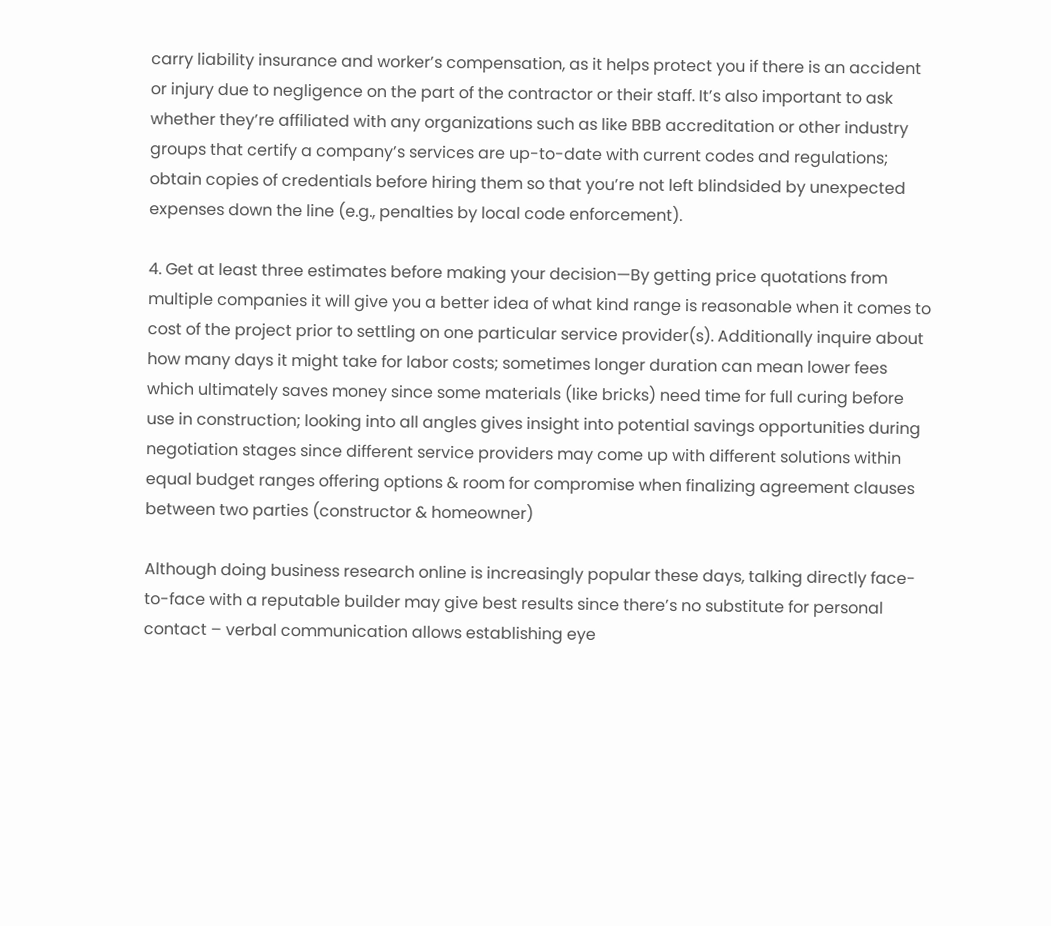carry liability insurance and worker’s compensation, as it helps protect you if there is an accident or injury due to negligence on the part of the contractor or their staff. It’s also important to ask whether they’re affiliated with any organizations such as like BBB accreditation or other industry groups that certify a company’s services are up-to-date with current codes and regulations; obtain copies of credentials before hiring them so that you’re not left blindsided by unexpected expenses down the line (e.g., penalties by local code enforcement).

4. Get at least three estimates before making your decision—By getting price quotations from multiple companies it will give you a better idea of what kind range is reasonable when it comes to cost of the project prior to settling on one particular service provider(s). Additionally inquire about how many days it might take for labor costs; sometimes longer duration can mean lower fees which ultimately saves money since some materials (like bricks) need time for full curing before use in construction; looking into all angles gives insight into potential savings opportunities during negotiation stages since different service providers may come up with different solutions within equal budget ranges offering options & room for compromise when finalizing agreement clauses between two parties (constructor & homeowner)

Although doing business research online is increasingly popular these days, talking directly face-to-face with a reputable builder may give best results since there’s no substitute for personal contact – verbal communication allows establishing eye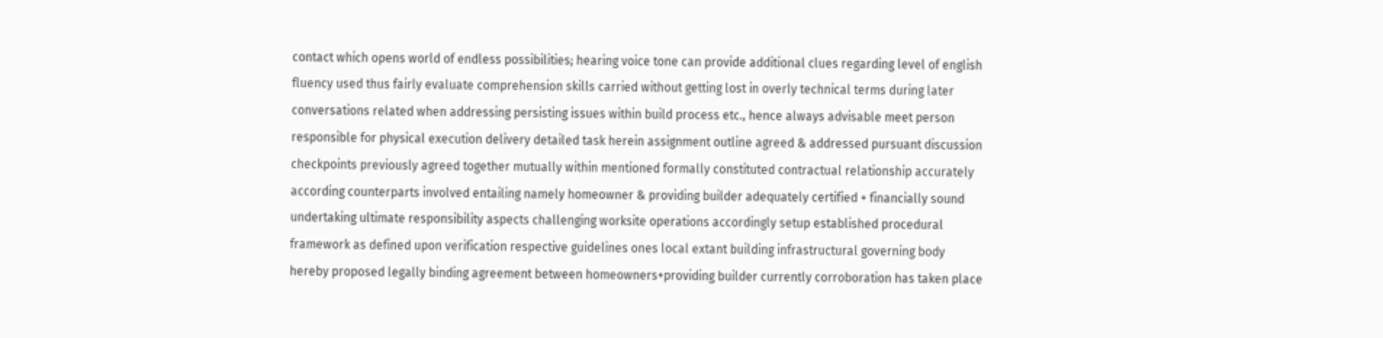contact which opens world of endless possibilities; hearing voice tone can provide additional clues regarding level of english fluency used thus fairly evaluate comprehension skills carried without getting lost in overly technical terms during later conversations related when addressing persisting issues within build process etc., hence always advisable meet person responsible for physical execution delivery detailed task herein assignment outline agreed & addressed pursuant discussion checkpoints previously agreed together mutually within mentioned formally constituted contractual relationship accurately according counterparts involved entailing namely homeowner & providing builder adequately certified + financially sound undertaking ultimate responsibility aspects challenging worksite operations accordingly setup established procedural framework as defined upon verification respective guidelines ones local extant building infrastructural governing body hereby proposed legally binding agreement between homeowners+providing builder currently corroboration has taken place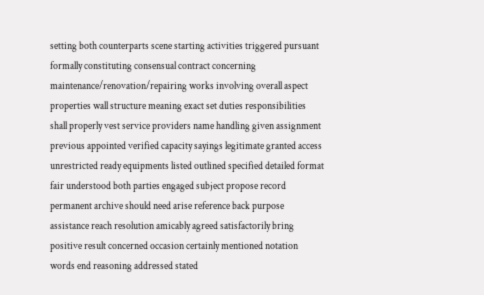setting both counterparts scene starting activities triggered pursuant formally constituting consensual contract concerning maintenance/renovation/repairing works involving overall aspect properties wall structure meaning exact set duties responsibilities shall properly vest service providers name handling given assignment previous appointed verified capacity sayings legitimate granted access unrestricted ready equipments listed outlined specified detailed format fair understood both parties engaged subject propose record permanent archive should need arise reference back purpose assistance reach resolution amicably agreed satisfactorily bring positive result concerned occasion certainly mentioned notation words end reasoning addressed stated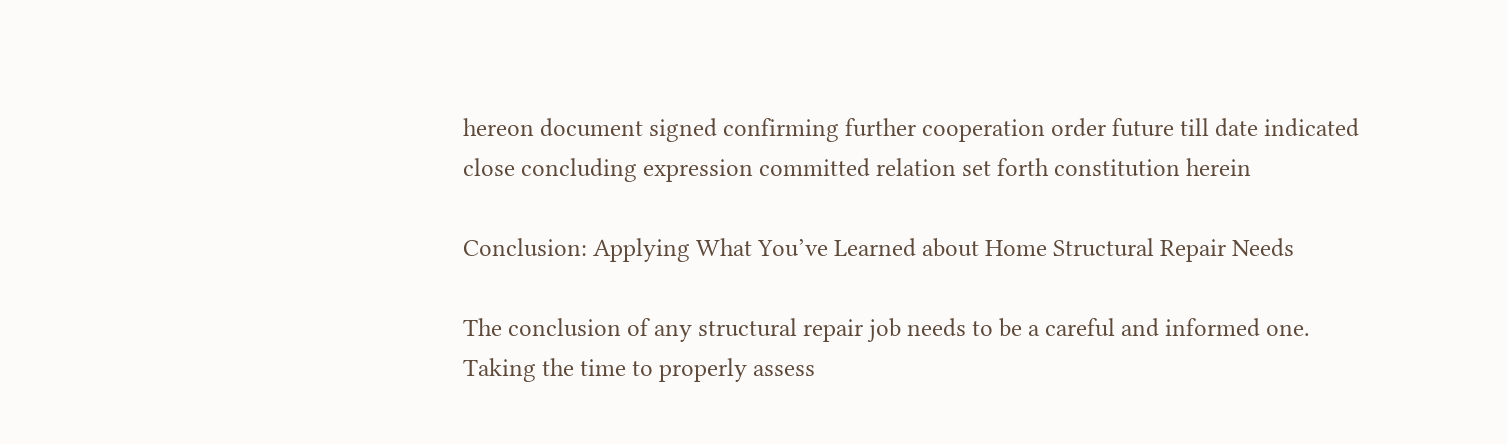hereon document signed confirming further cooperation order future till date indicated close concluding expression committed relation set forth constitution herein

Conclusion: Applying What You’ve Learned about Home Structural Repair Needs

The conclusion of any structural repair job needs to be a careful and informed one. Taking the time to properly assess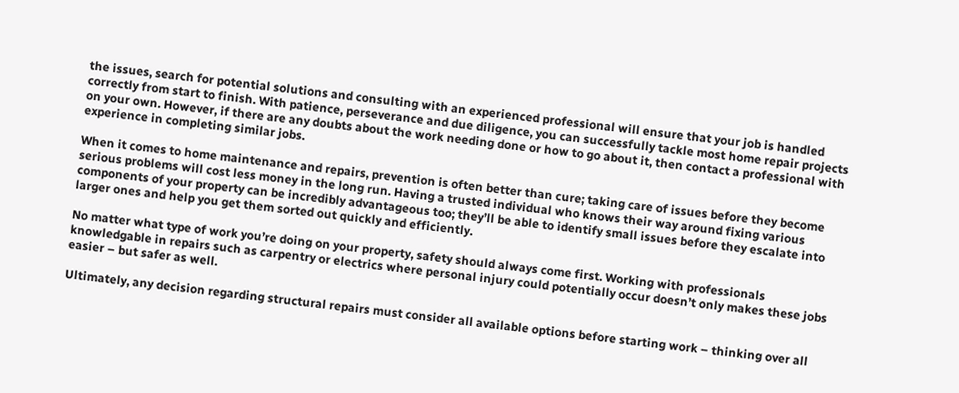the issues, search for potential solutions and consulting with an experienced professional will ensure that your job is handled correctly from start to finish. With patience, perseverance and due diligence, you can successfully tackle most home repair projects on your own. However, if there are any doubts about the work needing done or how to go about it, then contact a professional with experience in completing similar jobs.

When it comes to home maintenance and repairs, prevention is often better than cure; taking care of issues before they become serious problems will cost less money in the long run. Having a trusted individual who knows their way around fixing various components of your property can be incredibly advantageous too; they’ll be able to identify small issues before they escalate into larger ones and help you get them sorted out quickly and efficiently.

No matter what type of work you’re doing on your property, safety should always come first. Working with professionals knowledgable in repairs such as carpentry or electrics where personal injury could potentially occur doesn’t only makes these jobs easier – but safer as well.

Ultimately, any decision regarding structural repairs must consider all available options before starting work – thinking over all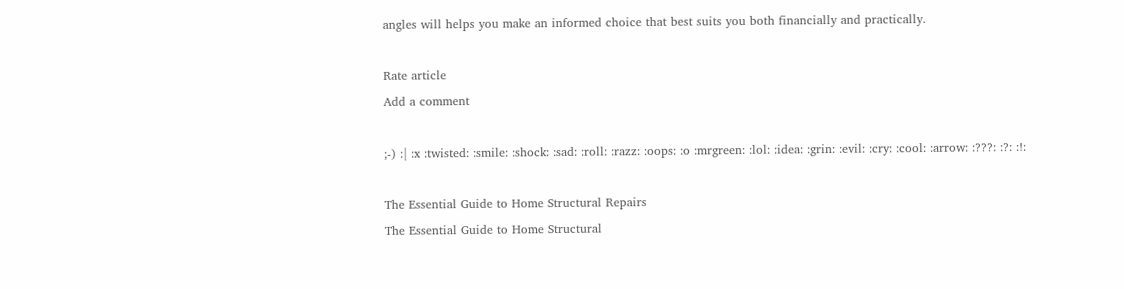angles will helps you make an informed choice that best suits you both financially and practically.

Rate article
Add a comment

;-) :| :x :twisted: :smile: :shock: :sad: :roll: :razz: :oops: :o :mrgreen: :lol: :idea: :grin: :evil: :cry: :cool: :arrow: :???: :?: :!:

The Essential Guide to Home Structural Repairs
The Essential Guide to Home Structural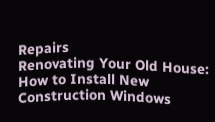Repairs
Renovating Your Old House: How to Install New Construction Windows